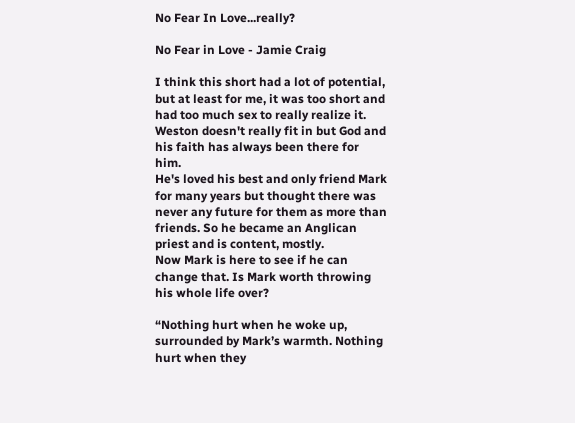No Fear In Love...really?

No Fear in Love - Jamie Craig

I think this short had a lot of potential, but at least for me, it was too short and had too much sex to really realize it.
Weston doesn't really fit in but God and his faith has always been there for him.
He's loved his best and only friend Mark for many years but thought there was never any future for them as more than friends. So he became an Anglican priest and is content, mostly.
Now Mark is here to see if he can change that. Is Mark worth throwing his whole life over?

“Nothing hurt when he woke up, surrounded by Mark’s warmth. Nothing hurt when they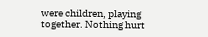were children, playing together. Nothing hurt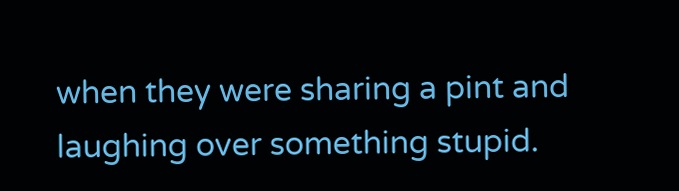when they were sharing a pint and laughing over something stupid.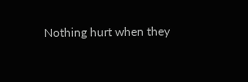Nothing hurt when they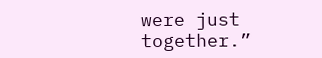were just together.”